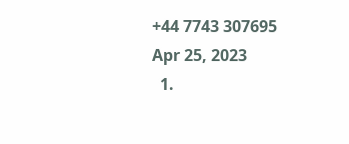+44 7743 307695
Apr 25, 2023
  1.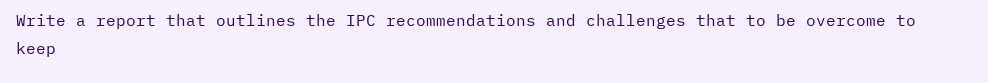Write a report that outlines the IPC recommendations and challenges that to be overcome to keep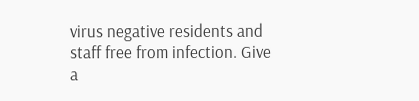virus negative residents and staff free from infection. Give a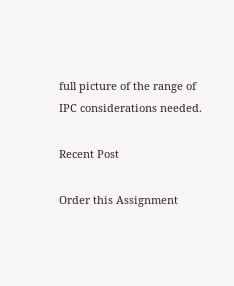full picture of the range of IPC considerations needed.

Recent Post

Order this Assignment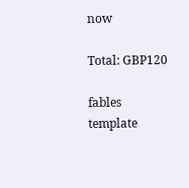now

Total: GBP120

fables template